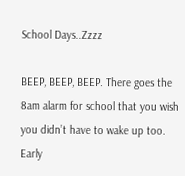School Days..Zzzz

BEEP, BEEP, BEEP. There goes the 8am alarm for school that you wish you didn’t have to wake up too. Early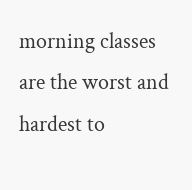morning classes are the worst and hardest to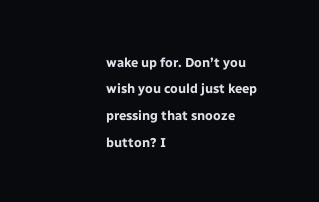wake up for. Don’t you wish you could just keep pressing that snooze button? I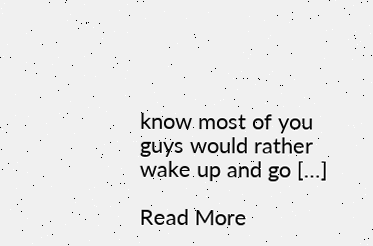know most of you guys would rather wake up and go […]

Read More